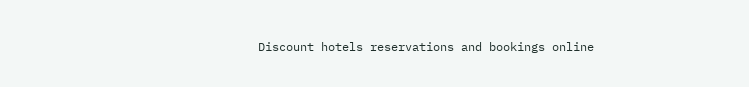Discount hotels reservations and bookings online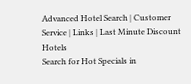Advanced Hotel Search | Customer Service | Links | Last Minute Discount Hotels
Search for Hot Specials in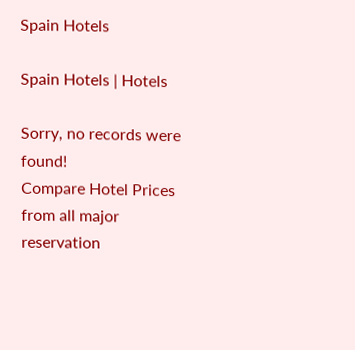Spain Hotels

Spain Hotels | Hotels

Sorry, no records were found!
Compare Hotel Prices from all major reservation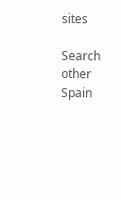sites

Search other Spain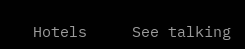Hotels     See talking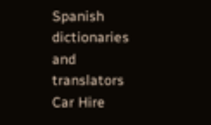Spanish dictionaries and translators
Car Hire